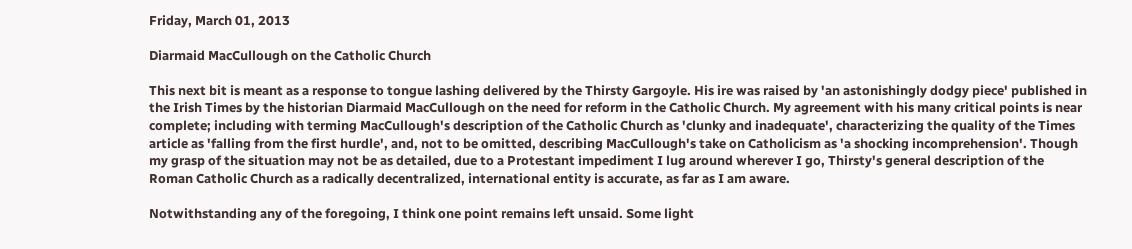Friday, March 01, 2013

Diarmaid MacCullough on the Catholic Church

This next bit is meant as a response to tongue lashing delivered by the Thirsty Gargoyle. His ire was raised by 'an astonishingly dodgy piece' published in the Irish Times by the historian Diarmaid MacCullough on the need for reform in the Catholic Church. My agreement with his many critical points is near complete; including with terming MacCullough's description of the Catholic Church as 'clunky and inadequate', characterizing the quality of the Times article as 'falling from the first hurdle', and, not to be omitted, describing MacCullough's take on Catholicism as 'a shocking incomprehension'. Though my grasp of the situation may not be as detailed, due to a Protestant impediment I lug around wherever I go, Thirsty's general description of the Roman Catholic Church as a radically decentralized, international entity is accurate, as far as I am aware.

Notwithstanding any of the foregoing, I think one point remains left unsaid. Some light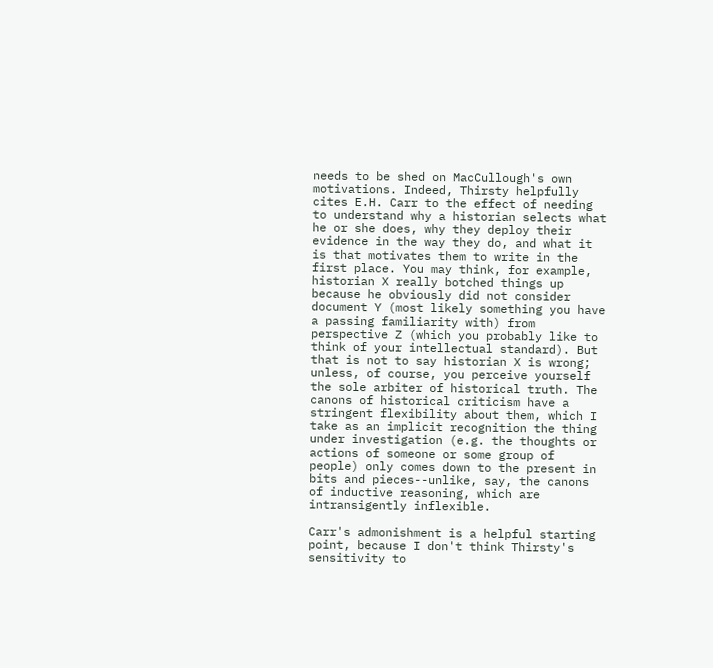needs to be shed on MacCullough's own motivations. Indeed, Thirsty helpfully cites E.H. Carr to the effect of needing to understand why a historian selects what he or she does, why they deploy their evidence in the way they do, and what it is that motivates them to write in the first place. You may think, for example, historian X really botched things up because he obviously did not consider document Y (most likely something you have a passing familiarity with) from perspective Z (which you probably like to think of your intellectual standard). But that is not to say historian X is wrong; unless, of course, you perceive yourself the sole arbiter of historical truth. The canons of historical criticism have a stringent flexibility about them, which I take as an implicit recognition the thing under investigation (e.g. the thoughts or actions of someone or some group of people) only comes down to the present in bits and pieces--unlike, say, the canons of inductive reasoning, which are intransigently inflexible.

Carr's admonishment is a helpful starting point, because I don't think Thirsty's sensitivity to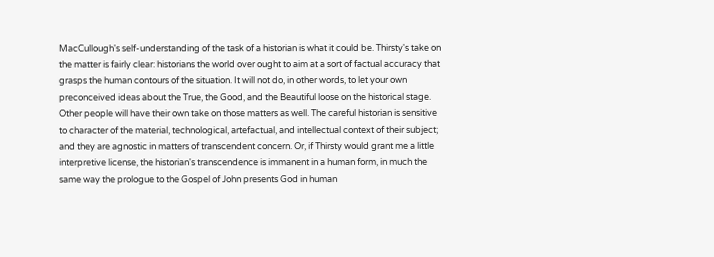MacCullough's self-understanding of the task of a historian is what it could be. Thirsty's take on the matter is fairly clear: historians the world over ought to aim at a sort of factual accuracy that grasps the human contours of the situation. It will not do, in other words, to let your own preconceived ideas about the True, the Good, and the Beautiful loose on the historical stage. Other people will have their own take on those matters as well. The careful historian is sensitive to character of the material, technological, artefactual, and intellectual context of their subject; and they are agnostic in matters of transcendent concern. Or, if Thirsty would grant me a little interpretive license, the historian's transcendence is immanent in a human form, in much the same way the prologue to the Gospel of John presents God in human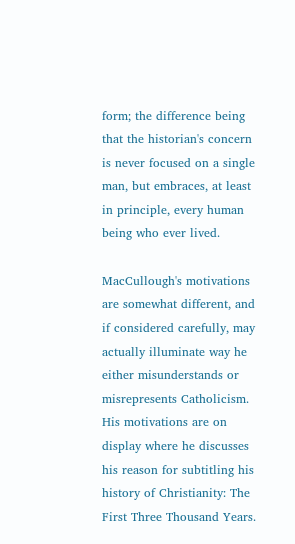form; the difference being that the historian's concern is never focused on a single man, but embraces, at least in principle, every human being who ever lived.

MacCullough's motivations are somewhat different, and if considered carefully, may actually illuminate way he either misunderstands or misrepresents Catholicism. His motivations are on display where he discusses his reason for subtitling his history of Christianity: The First Three Thousand Years.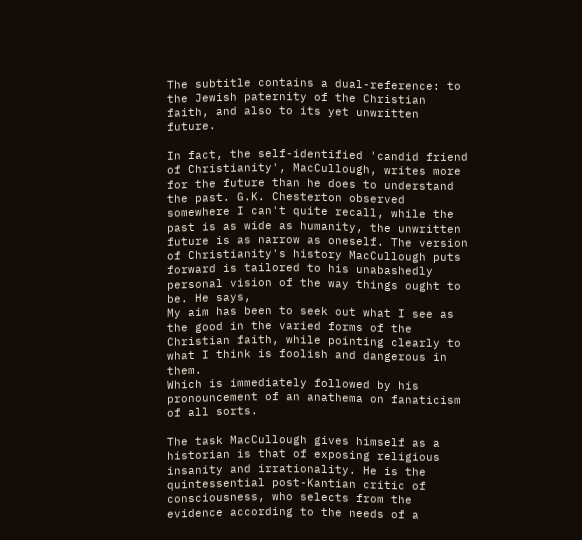The subtitle contains a dual-reference: to the Jewish paternity of the Christian faith, and also to its yet unwritten future.

In fact, the self-identified 'candid friend of Christianity', MacCullough, writes more for the future than he does to understand the past. G.K. Chesterton observed somewhere I can't quite recall, while the past is as wide as humanity, the unwritten future is as narrow as oneself. The version of Christianity's history MacCullough puts forward is tailored to his unabashedly personal vision of the way things ought to be. He says,
My aim has been to seek out what I see as the good in the varied forms of the Christian faith, while pointing clearly to what I think is foolish and dangerous in them.
Which is immediately followed by his pronouncement of an anathema on fanaticism of all sorts.

The task MacCullough gives himself as a historian is that of exposing religious insanity and irrationality. He is the quintessential post-Kantian critic of consciousness, who selects from the evidence according to the needs of a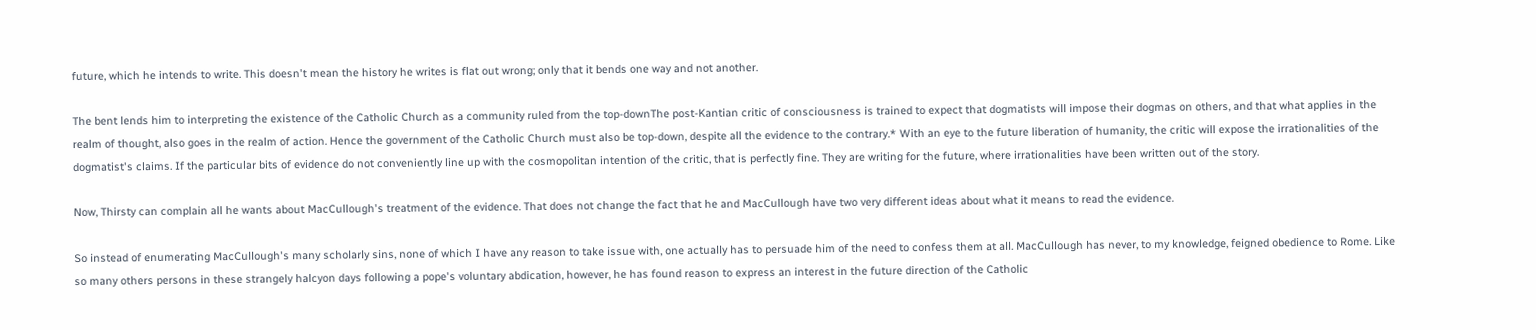future, which he intends to write. This doesn't mean the history he writes is flat out wrong; only that it bends one way and not another.

The bent lends him to interpreting the existence of the Catholic Church as a community ruled from the top-downThe post-Kantian critic of consciousness is trained to expect that dogmatists will impose their dogmas on others, and that what applies in the realm of thought, also goes in the realm of action. Hence the government of the Catholic Church must also be top-down, despite all the evidence to the contrary.* With an eye to the future liberation of humanity, the critic will expose the irrationalities of the dogmatist's claims. If the particular bits of evidence do not conveniently line up with the cosmopolitan intention of the critic, that is perfectly fine. They are writing for the future, where irrationalities have been written out of the story.

Now, Thirsty can complain all he wants about MacCullough's treatment of the evidence. That does not change the fact that he and MacCullough have two very different ideas about what it means to read the evidence.

So instead of enumerating MacCullough's many scholarly sins, none of which I have any reason to take issue with, one actually has to persuade him of the need to confess them at all. MacCullough has never, to my knowledge, feigned obedience to Rome. Like so many others persons in these strangely halcyon days following a pope's voluntary abdication, however, he has found reason to express an interest in the future direction of the Catholic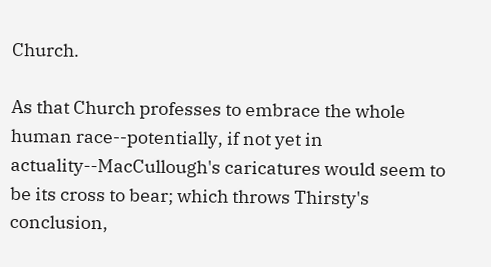Church.

As that Church professes to embrace the whole human race--potentially, if not yet in actuality--MacCullough's caricatures would seem to be its cross to bear; which throws Thirsty's conclusion,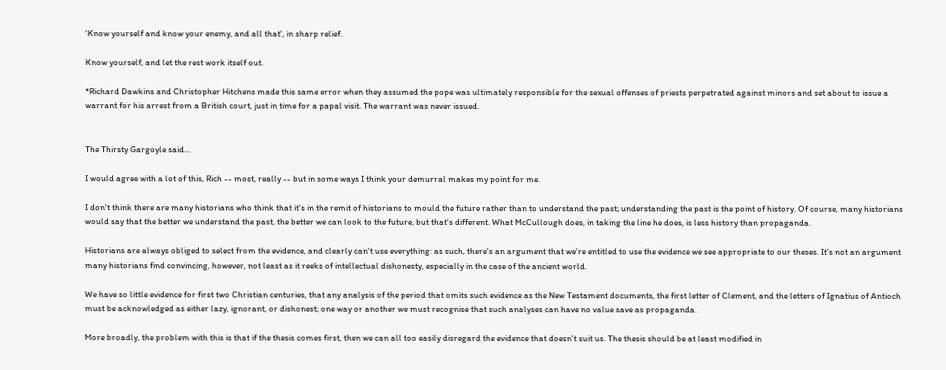'Know yourself and know your enemy, and all that', in sharp relief.

Know yourself, and let the rest work itself out.

*Richard Dawkins and Christopher Hitchens made this same error when they assumed the pope was ultimately responsible for the sexual offenses of priests perpetrated against minors and set about to issue a warrant for his arrest from a British court, just in time for a papal visit. The warrant was never issued.


The Thirsty Gargoyle said...

I would agree with a lot of this, Rich -- most, really -- but in some ways I think your demurral makes my point for me.

I don't think there are many historians who think that it's in the remit of historians to mould the future rather than to understand the past; understanding the past is the point of history. Of course, many historians would say that the better we understand the past, the better we can look to the future, but that's different. What McCullough does, in taking the line he does, is less history than propaganda.

Historians are always obliged to select from the evidence, and clearly can't use everything: as such, there's an argument that we're entitled to use the evidence we see appropriate to our theses. It's not an argument many historians find convincing, however, not least as it reeks of intellectual dishonesty, especially in the case of the ancient world.

We have so little evidence for first two Christian centuries, that any analysis of the period that omits such evidence as the New Testament documents, the first letter of Clement, and the letters of Ignatius of Antioch must be acknowledged as either lazy, ignorant, or dishonest; one way or another we must recognise that such analyses can have no value save as propaganda.

More broadly, the problem with this is that if the thesis comes first, then we can all too easily disregard the evidence that doesn't suit us. The thesis should be at least modified in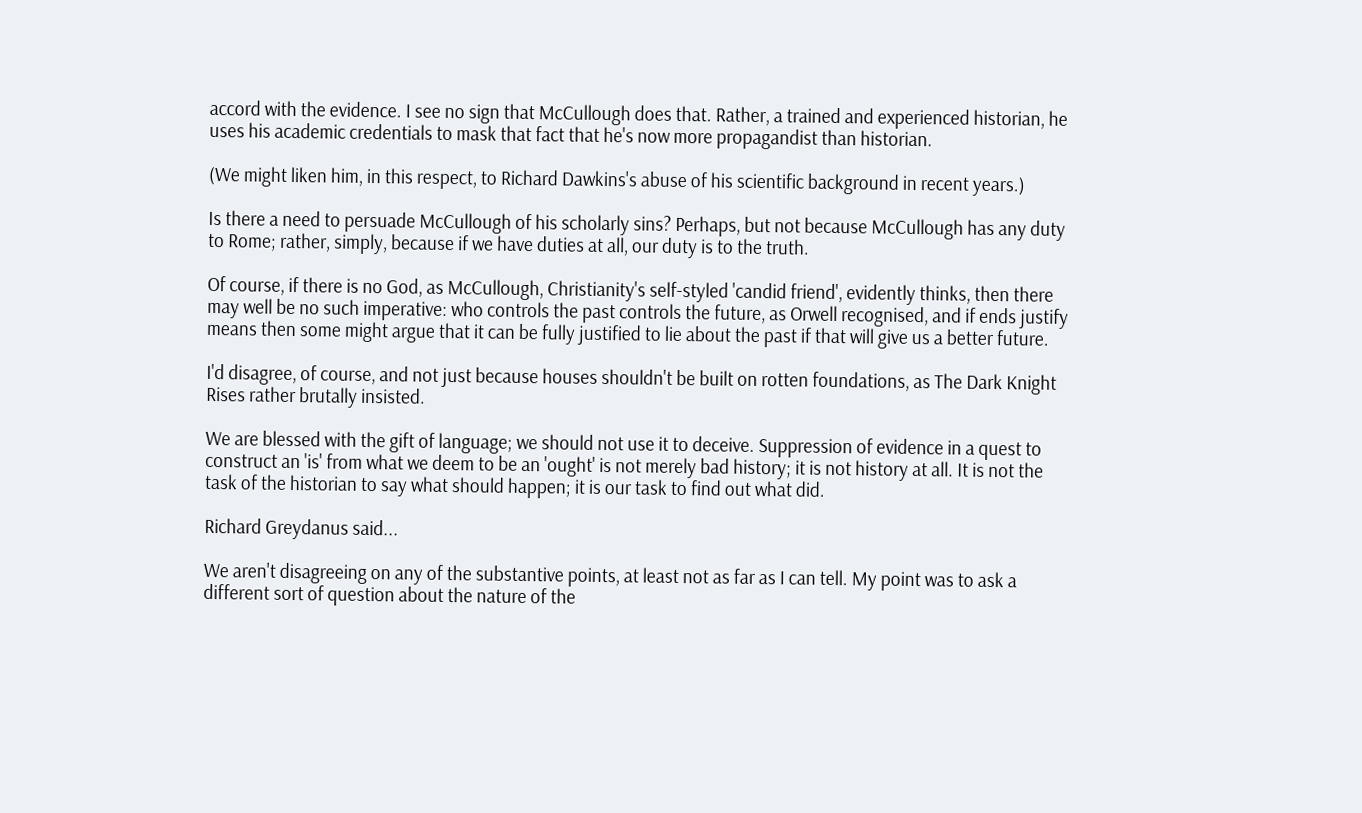accord with the evidence. I see no sign that McCullough does that. Rather, a trained and experienced historian, he uses his academic credentials to mask that fact that he's now more propagandist than historian.

(We might liken him, in this respect, to Richard Dawkins's abuse of his scientific background in recent years.)

Is there a need to persuade McCullough of his scholarly sins? Perhaps, but not because McCullough has any duty to Rome; rather, simply, because if we have duties at all, our duty is to the truth.

Of course, if there is no God, as McCullough, Christianity's self-styled 'candid friend', evidently thinks, then there may well be no such imperative: who controls the past controls the future, as Orwell recognised, and if ends justify means then some might argue that it can be fully justified to lie about the past if that will give us a better future.

I'd disagree, of course, and not just because houses shouldn't be built on rotten foundations, as The Dark Knight Rises rather brutally insisted.

We are blessed with the gift of language; we should not use it to deceive. Suppression of evidence in a quest to construct an 'is' from what we deem to be an 'ought' is not merely bad history; it is not history at all. It is not the task of the historian to say what should happen; it is our task to find out what did.

Richard Greydanus said...

We aren't disagreeing on any of the substantive points, at least not as far as I can tell. My point was to ask a different sort of question about the nature of the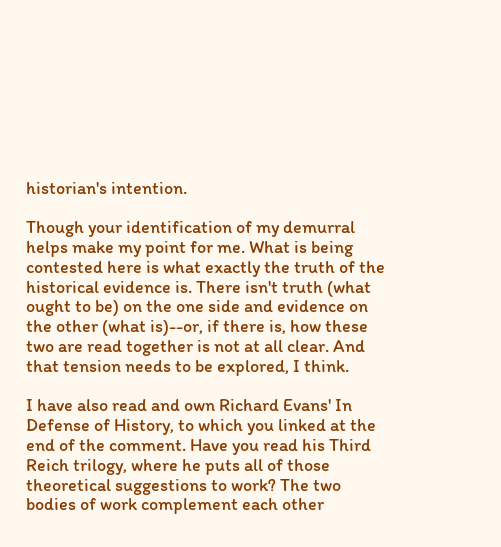historian's intention.

Though your identification of my demurral helps make my point for me. What is being contested here is what exactly the truth of the historical evidence is. There isn't truth (what ought to be) on the one side and evidence on the other (what is)--or, if there is, how these two are read together is not at all clear. And that tension needs to be explored, I think.

I have also read and own Richard Evans' In Defense of History, to which you linked at the end of the comment. Have you read his Third Reich trilogy, where he puts all of those theoretical suggestions to work? The two bodies of work complement each other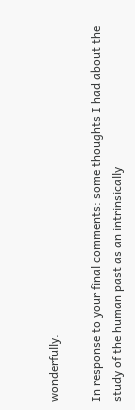wonderfully.

In response to your final comments: some thoughts I had about the study of the human past as an intrinsically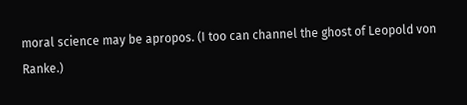moral science may be apropos. (I too can channel the ghost of Leopold von Ranke.)